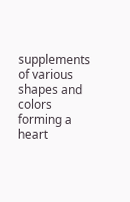supplements of various shapes and colors forming a heart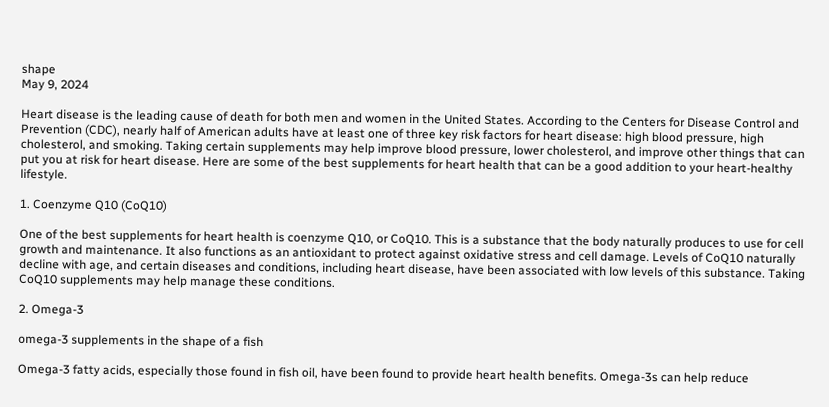shape
May 9, 2024

Heart disease is the leading cause of death for both men and women in the United States. According to the Centers for Disease Control and Prevention (CDC), nearly half of American adults have at least one of three key risk factors for heart disease: high blood pressure, high cholesterol, and smoking. Taking certain supplements may help improve blood pressure, lower cholesterol, and improve other things that can put you at risk for heart disease. Here are some of the best supplements for heart health that can be a good addition to your heart-healthy lifestyle.

1. Coenzyme Q10 (CoQ10)

One of the best supplements for heart health is coenzyme Q10, or CoQ10. This is a substance that the body naturally produces to use for cell growth and maintenance. It also functions as an antioxidant to protect against oxidative stress and cell damage. Levels of CoQ10 naturally decline with age, and certain diseases and conditions, including heart disease, have been associated with low levels of this substance. Taking CoQ10 supplements may help manage these conditions.

2. Omega-3

omega-3 supplements in the shape of a fish

Omega-3 fatty acids, especially those found in fish oil, have been found to provide heart health benefits. Omega-3s can help reduce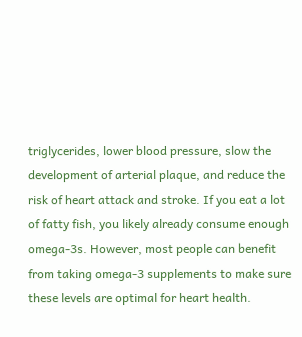triglycerides, lower blood pressure, slow the development of arterial plaque, and reduce the risk of heart attack and stroke. If you eat a lot of fatty fish, you likely already consume enough omega-3s. However, most people can benefit from taking omega-3 supplements to make sure these levels are optimal for heart health.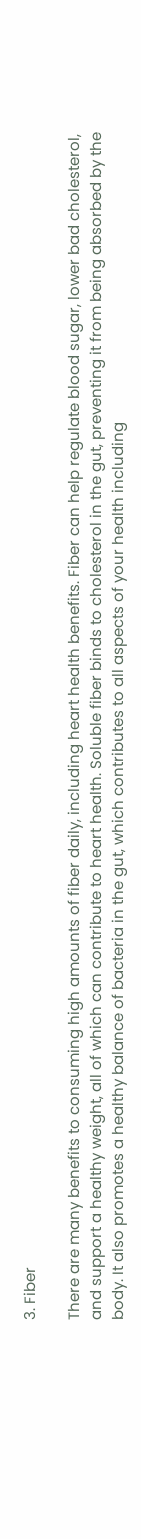3. Fiber

There are many benefits to consuming high amounts of fiber daily, including heart health benefits. Fiber can help regulate blood sugar, lower bad cholesterol, and support a healthy weight, all of which can contribute to heart health. Soluble fiber binds to cholesterol in the gut, preventing it from being absorbed by the body. It also promotes a healthy balance of bacteria in the gut, which contributes to all aspects of your health including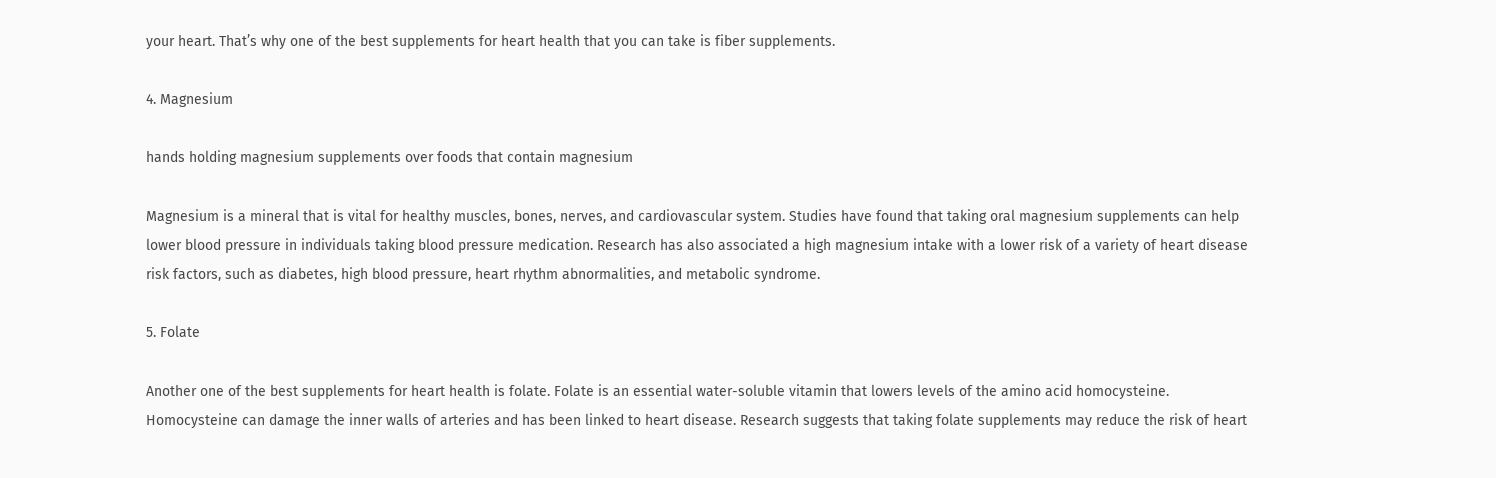your heart. That’s why one of the best supplements for heart health that you can take is fiber supplements.

4. Magnesium

hands holding magnesium supplements over foods that contain magnesium

Magnesium is a mineral that is vital for healthy muscles, bones, nerves, and cardiovascular system. Studies have found that taking oral magnesium supplements can help lower blood pressure in individuals taking blood pressure medication. Research has also associated a high magnesium intake with a lower risk of a variety of heart disease risk factors, such as diabetes, high blood pressure, heart rhythm abnormalities, and metabolic syndrome.

5. Folate

Another one of the best supplements for heart health is folate. Folate is an essential water-soluble vitamin that lowers levels of the amino acid homocysteine. Homocysteine can damage the inner walls of arteries and has been linked to heart disease. Research suggests that taking folate supplements may reduce the risk of heart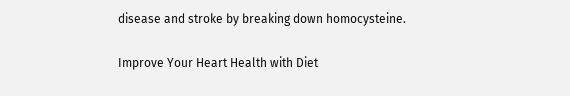disease and stroke by breaking down homocysteine.

Improve Your Heart Health with Diet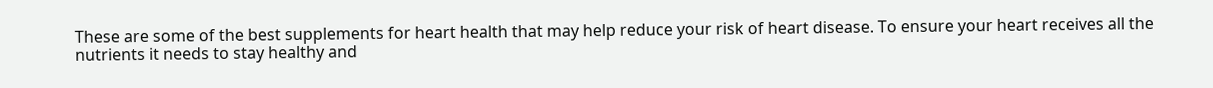These are some of the best supplements for heart health that may help reduce your risk of heart disease. To ensure your heart receives all the nutrients it needs to stay healthy and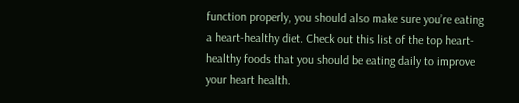function properly, you should also make sure you’re eating a heart-healthy diet. Check out this list of the top heart-healthy foods that you should be eating daily to improve your heart health.